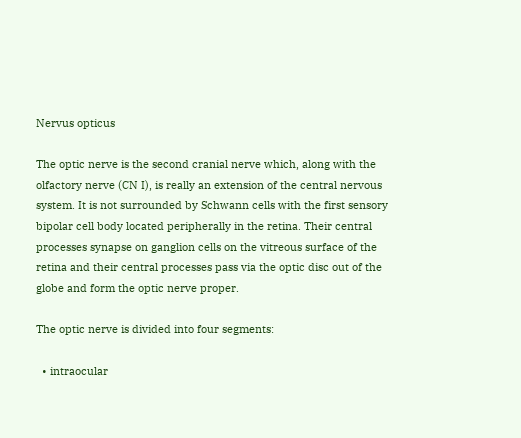Nervus opticus

The optic nerve is the second cranial nerve which, along with the olfactory nerve (CN I), is really an extension of the central nervous system. It is not surrounded by Schwann cells with the first sensory bipolar cell body located peripherally in the retina. Their central processes synapse on ganglion cells on the vitreous surface of the retina and their central processes pass via the optic disc out of the globe and form the optic nerve proper.

The optic nerve is divided into four segments:

  • intraocular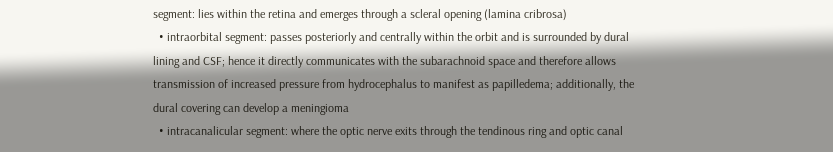segment: lies within the retina and emerges through a scleral opening (lamina cribrosa)
  • intraorbital segment: passes posteriorly and centrally within the orbit and is surrounded by dural lining and CSF; hence it directly communicates with the subarachnoid space and therefore allows transmission of increased pressure from hydrocephalus to manifest as papilledema; additionally, the dural covering can develop a meningioma
  • intracanalicular segment: where the optic nerve exits through the tendinous ring and optic canal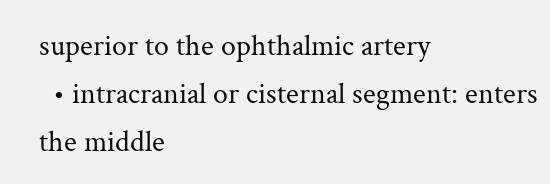superior to the ophthalmic artery
  • intracranial or cisternal segment: enters the middle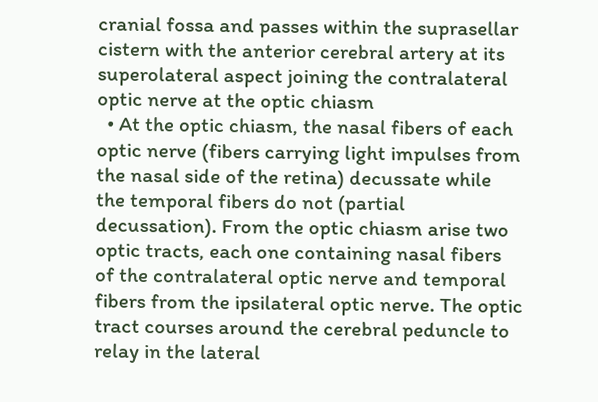cranial fossa and passes within the suprasellar cistern with the anterior cerebral artery at its superolateral aspect joining the contralateral optic nerve at the optic chiasm
  • At the optic chiasm, the nasal fibers of each optic nerve (fibers carrying light impulses from the nasal side of the retina) decussate while the temporal fibers do not (partial decussation). From the optic chiasm arise two optic tracts, each one containing nasal fibers of the contralateral optic nerve and temporal fibers from the ipsilateral optic nerve. The optic tract courses around the cerebral peduncle to relay in the lateral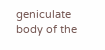geniculate body of the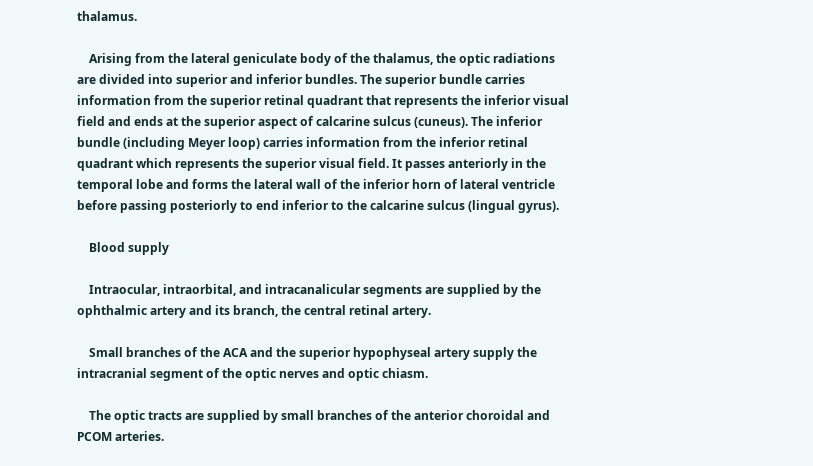thalamus.

    Arising from the lateral geniculate body of the thalamus, the optic radiations are divided into superior and inferior bundles. The superior bundle carries information from the superior retinal quadrant that represents the inferior visual field and ends at the superior aspect of calcarine sulcus (cuneus). The inferior bundle (including Meyer loop) carries information from the inferior retinal quadrant which represents the superior visual field. It passes anteriorly in the temporal lobe and forms the lateral wall of the inferior horn of lateral ventricle before passing posteriorly to end inferior to the calcarine sulcus (lingual gyrus).

    Blood supply

    Intraocular, intraorbital, and intracanalicular segments are supplied by the ophthalmic artery and its branch, the central retinal artery.

    Small branches of the ACA and the superior hypophyseal artery supply the intracranial segment of the optic nerves and optic chiasm.

    The optic tracts are supplied by small branches of the anterior choroidal and PCOM arteries.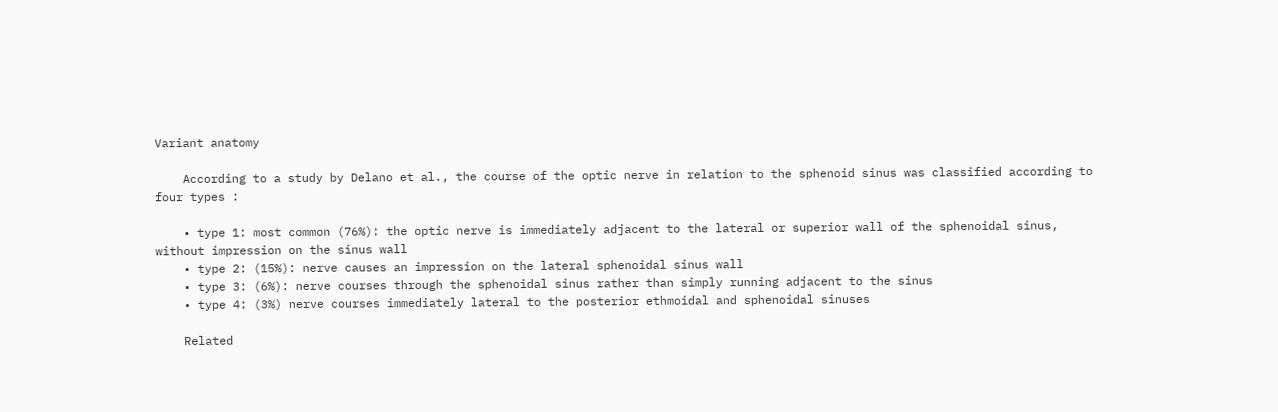Variant anatomy

    According to a study by Delano et al., the course of the optic nerve in relation to the sphenoid sinus was classified according to four types :

    • type 1: most common (76%): the optic nerve is immediately adjacent to the lateral or superior wall of the sphenoidal sinus, without impression on the sinus wall
    • type 2: (15%): nerve causes an impression on the lateral sphenoidal sinus wall
    • type 3: (6%): nerve courses through the sphenoidal sinus rather than simply running adjacent to the sinus
    • type 4: (3%) nerve courses immediately lateral to the posterior ethmoidal and sphenoidal sinuses

    Related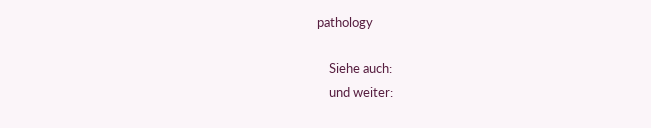pathology

    Siehe auch:
    und weiter: